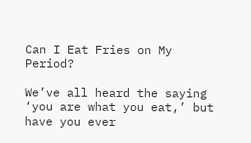Can I Eat Fries on My Period?

We’ve all heard the saying ‘you are what you eat,’ but have you ever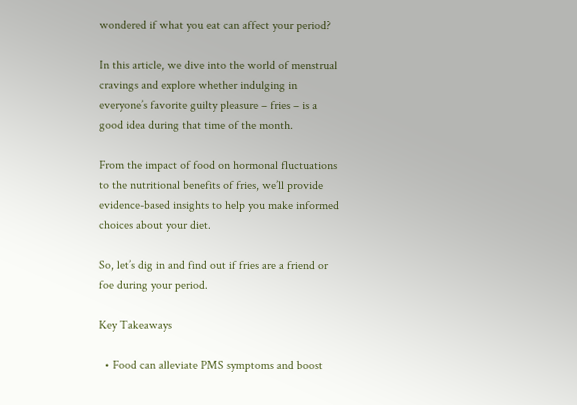wondered if what you eat can affect your period?

In this article, we dive into the world of menstrual cravings and explore whether indulging in everyone’s favorite guilty pleasure – fries – is a good idea during that time of the month.

From the impact of food on hormonal fluctuations to the nutritional benefits of fries, we’ll provide evidence-based insights to help you make informed choices about your diet.

So, let’s dig in and find out if fries are a friend or foe during your period.

Key Takeaways

  • Food can alleviate PMS symptoms and boost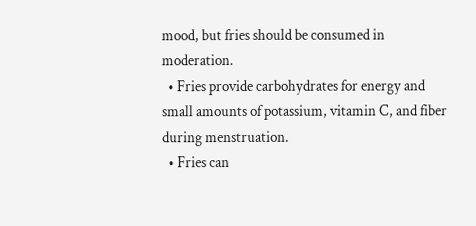mood, but fries should be consumed in moderation.
  • Fries provide carbohydrates for energy and small amounts of potassium, vitamin C, and fiber during menstruation.
  • Fries can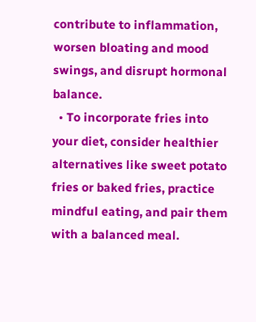contribute to inflammation, worsen bloating and mood swings, and disrupt hormonal balance.
  • To incorporate fries into your diet, consider healthier alternatives like sweet potato fries or baked fries, practice mindful eating, and pair them with a balanced meal.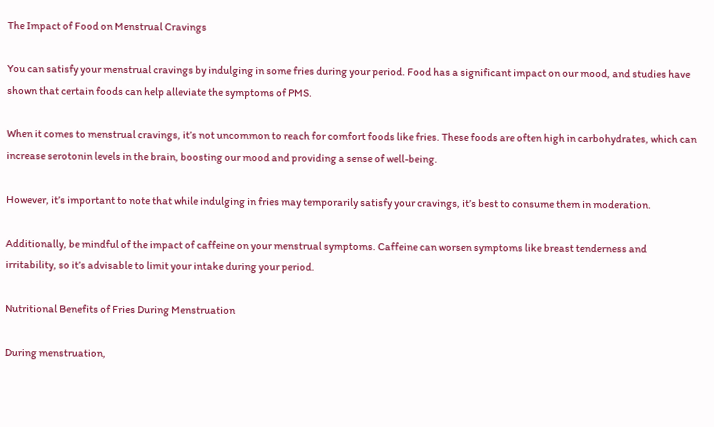The Impact of Food on Menstrual Cravings

You can satisfy your menstrual cravings by indulging in some fries during your period. Food has a significant impact on our mood, and studies have shown that certain foods can help alleviate the symptoms of PMS.

When it comes to menstrual cravings, it’s not uncommon to reach for comfort foods like fries. These foods are often high in carbohydrates, which can increase serotonin levels in the brain, boosting our mood and providing a sense of well-being.

However, it’s important to note that while indulging in fries may temporarily satisfy your cravings, it’s best to consume them in moderation.

Additionally, be mindful of the impact of caffeine on your menstrual symptoms. Caffeine can worsen symptoms like breast tenderness and irritability, so it’s advisable to limit your intake during your period.

Nutritional Benefits of Fries During Menstruation

During menstruation,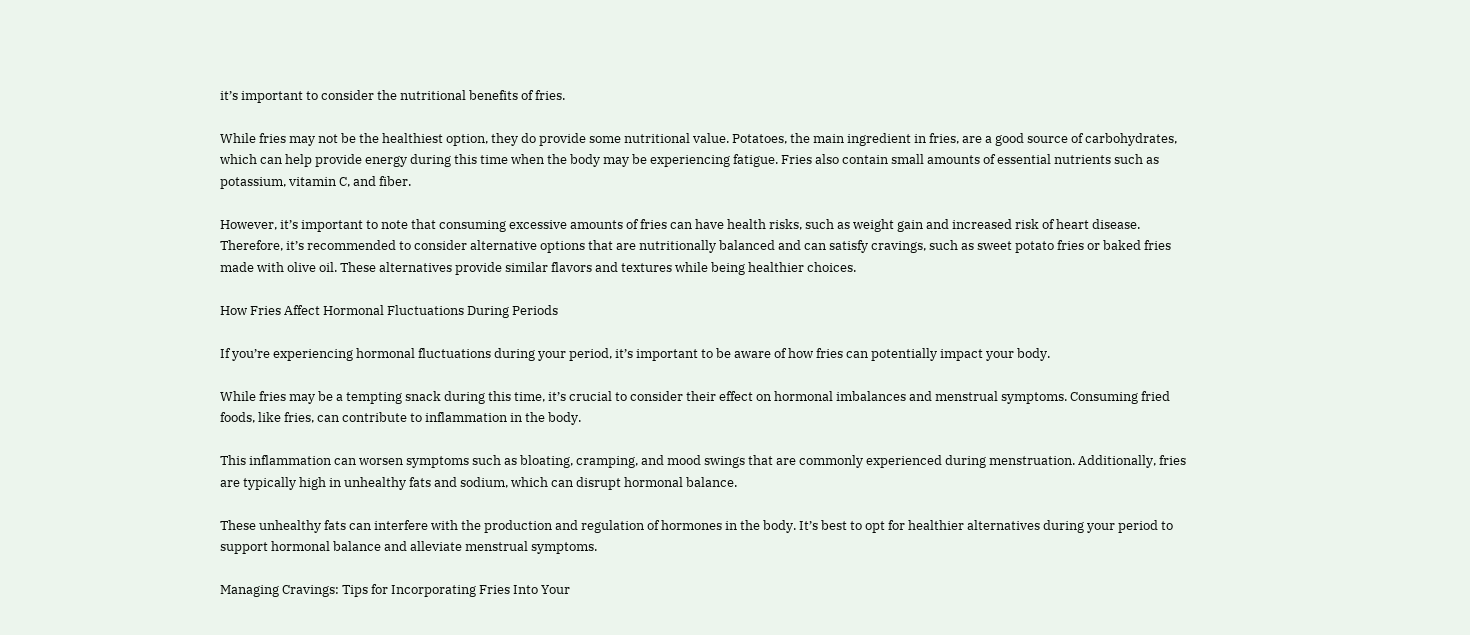it’s important to consider the nutritional benefits of fries.

While fries may not be the healthiest option, they do provide some nutritional value. Potatoes, the main ingredient in fries, are a good source of carbohydrates, which can help provide energy during this time when the body may be experiencing fatigue. Fries also contain small amounts of essential nutrients such as potassium, vitamin C, and fiber.

However, it’s important to note that consuming excessive amounts of fries can have health risks, such as weight gain and increased risk of heart disease. Therefore, it’s recommended to consider alternative options that are nutritionally balanced and can satisfy cravings, such as sweet potato fries or baked fries made with olive oil. These alternatives provide similar flavors and textures while being healthier choices.

How Fries Affect Hormonal Fluctuations During Periods

If you’re experiencing hormonal fluctuations during your period, it’s important to be aware of how fries can potentially impact your body.

While fries may be a tempting snack during this time, it’s crucial to consider their effect on hormonal imbalances and menstrual symptoms. Consuming fried foods, like fries, can contribute to inflammation in the body.

This inflammation can worsen symptoms such as bloating, cramping, and mood swings that are commonly experienced during menstruation. Additionally, fries are typically high in unhealthy fats and sodium, which can disrupt hormonal balance.

These unhealthy fats can interfere with the production and regulation of hormones in the body. It’s best to opt for healthier alternatives during your period to support hormonal balance and alleviate menstrual symptoms.

Managing Cravings: Tips for Incorporating Fries Into Your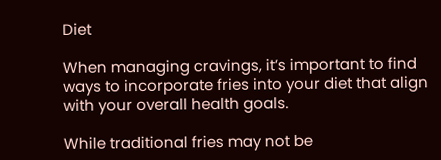Diet

When managing cravings, it’s important to find ways to incorporate fries into your diet that align with your overall health goals.

While traditional fries may not be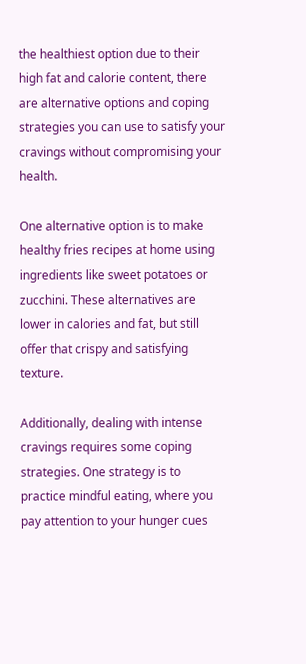the healthiest option due to their high fat and calorie content, there are alternative options and coping strategies you can use to satisfy your cravings without compromising your health.

One alternative option is to make healthy fries recipes at home using ingredients like sweet potatoes or zucchini. These alternatives are lower in calories and fat, but still offer that crispy and satisfying texture.

Additionally, dealing with intense cravings requires some coping strategies. One strategy is to practice mindful eating, where you pay attention to your hunger cues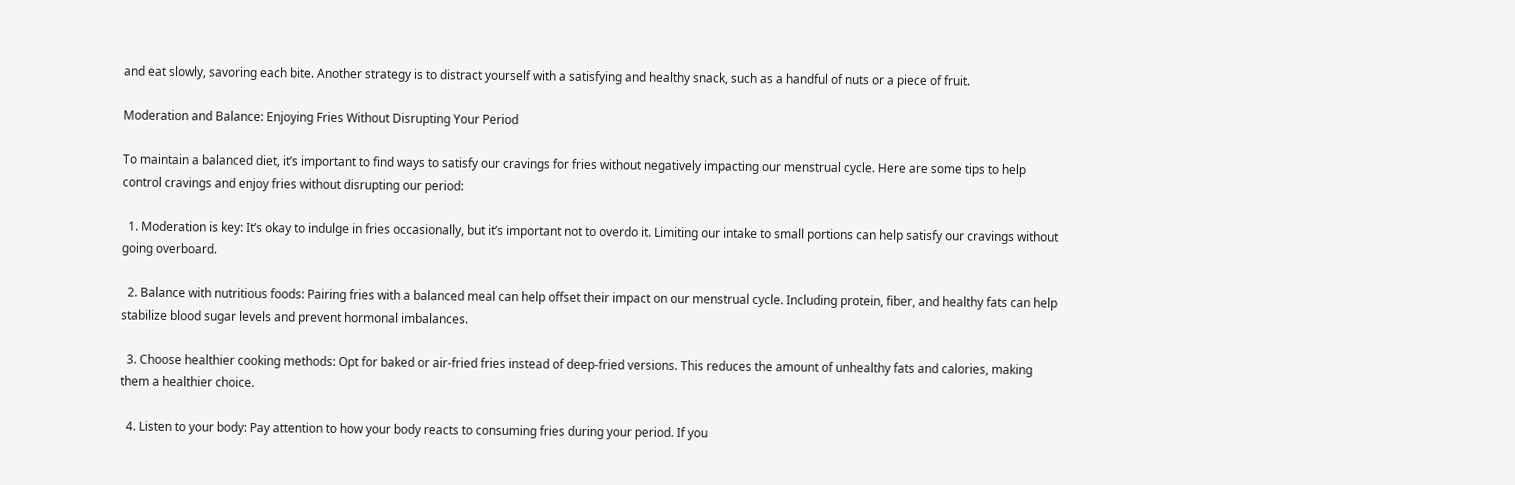and eat slowly, savoring each bite. Another strategy is to distract yourself with a satisfying and healthy snack, such as a handful of nuts or a piece of fruit.

Moderation and Balance: Enjoying Fries Without Disrupting Your Period

To maintain a balanced diet, it’s important to find ways to satisfy our cravings for fries without negatively impacting our menstrual cycle. Here are some tips to help control cravings and enjoy fries without disrupting our period:

  1. Moderation is key: It’s okay to indulge in fries occasionally, but it’s important not to overdo it. Limiting our intake to small portions can help satisfy our cravings without going overboard.

  2. Balance with nutritious foods: Pairing fries with a balanced meal can help offset their impact on our menstrual cycle. Including protein, fiber, and healthy fats can help stabilize blood sugar levels and prevent hormonal imbalances.

  3. Choose healthier cooking methods: Opt for baked or air-fried fries instead of deep-fried versions. This reduces the amount of unhealthy fats and calories, making them a healthier choice.

  4. Listen to your body: Pay attention to how your body reacts to consuming fries during your period. If you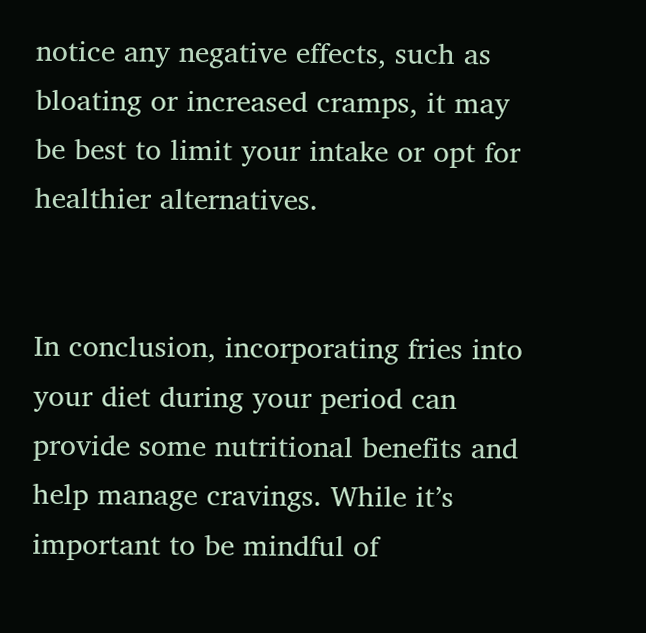notice any negative effects, such as bloating or increased cramps, it may be best to limit your intake or opt for healthier alternatives.


In conclusion, incorporating fries into your diet during your period can provide some nutritional benefits and help manage cravings. While it’s important to be mindful of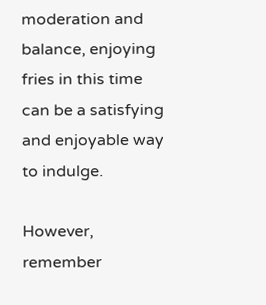moderation and balance, enjoying fries in this time can be a satisfying and enjoyable way to indulge.

However, remember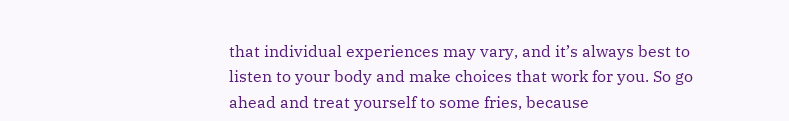that individual experiences may vary, and it’s always best to listen to your body and make choices that work for you. So go ahead and treat yourself to some fries, because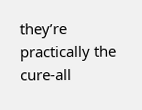they’re practically the cure-all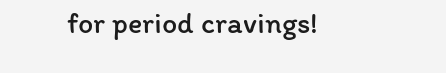for period cravings!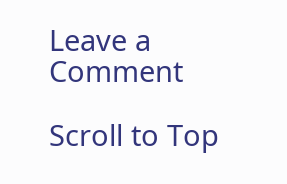Leave a Comment

Scroll to Top